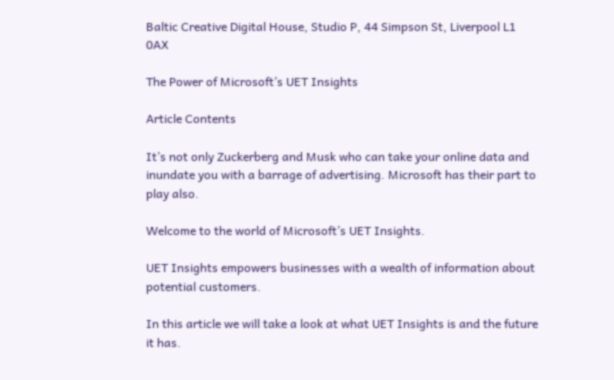Baltic Creative Digital House, Studio P, 44 Simpson St, Liverpool L1 0AX

The Power of Microsoft’s UET Insights

Article Contents

It’s not only Zuckerberg and Musk who can take your online data and inundate you with a barrage of advertising. Microsoft has their part to play also.

Welcome to the world of Microsoft’s UET Insights.

UET Insights empowers businesses with a wealth of information about potential customers.

In this article we will take a look at what UET Insights is and the future it has.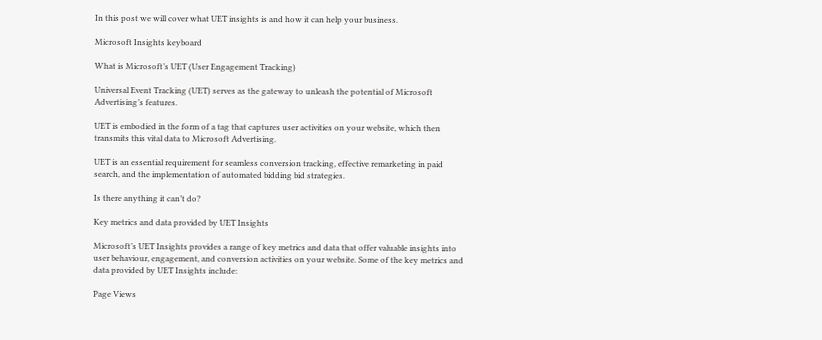In this post we will cover what UET insights is and how it can help your business.

Microsoft Insights keyboard

What is Microsoft’s UET (User Engagement Tracking)

Universal Event Tracking (UET) serves as the gateway to unleash the potential of Microsoft Advertising’s features.

UET is embodied in the form of a tag that captures user activities on your website, which then transmits this vital data to Microsoft Advertising.

UET is an essential requirement for seamless conversion tracking, effective remarketing in paid search, and the implementation of automated bidding bid strategies.

Is there anything it can’t do?

Key metrics and data provided by UET Insights

Microsoft’s UET Insights provides a range of key metrics and data that offer valuable insights into user behaviour, engagement, and conversion activities on your website. Some of the key metrics and data provided by UET Insights include:

Page Views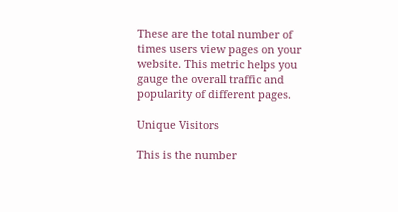These are the total number of times users view pages on your website. This metric helps you gauge the overall traffic and popularity of different pages.

Unique Visitors

This is the number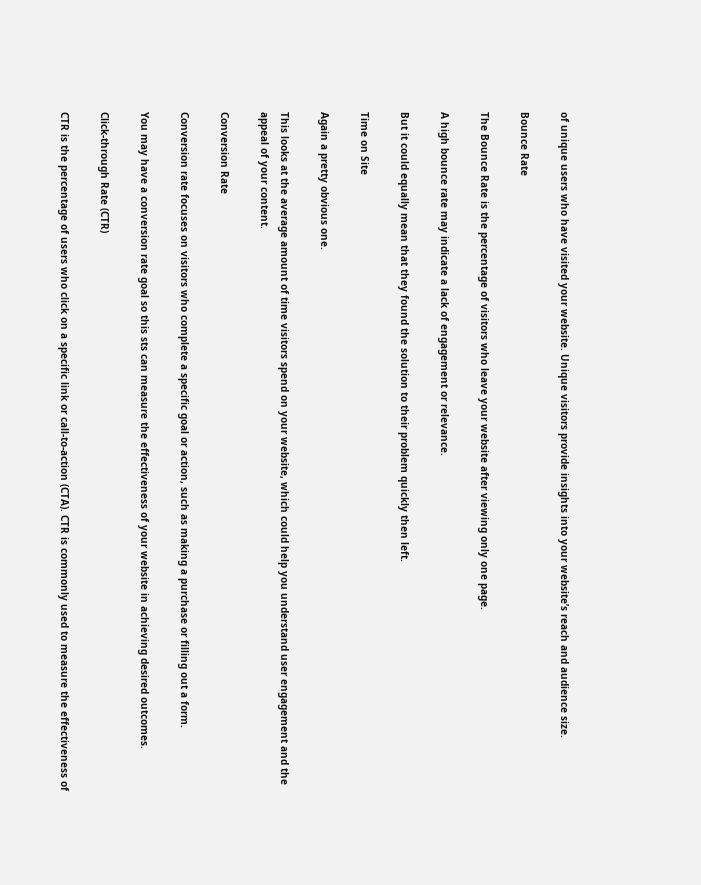of unique users who have visited your website. Unique visitors provide insights into your website’s reach and audience size.

Bounce Rate

The Bounce Rate is the percentage of visitors who leave your website after viewing only one page.

A high bounce rate may indicate a lack of engagement or relevance.

But it could equally mean that they found the solution to their problem quickly then left.

Time on Site

Again a pretty obvious one.

This looks at the average amount of time visitors spend on your website, which could help you understand user engagement and the appeal of your content.

Conversion Rate

Conversion rate focuses on visitors who complete a specific goal or action, such as making a purchase or filling out a form.

You may have a conversion rate goal so this sts can measure the effectiveness of your website in achieving desired outcomes.

Click-through Rate (CTR)

CTR is the percentage of users who click on a specific link or call-to-action (CTA). CTR is commonly used to measure the effectiveness of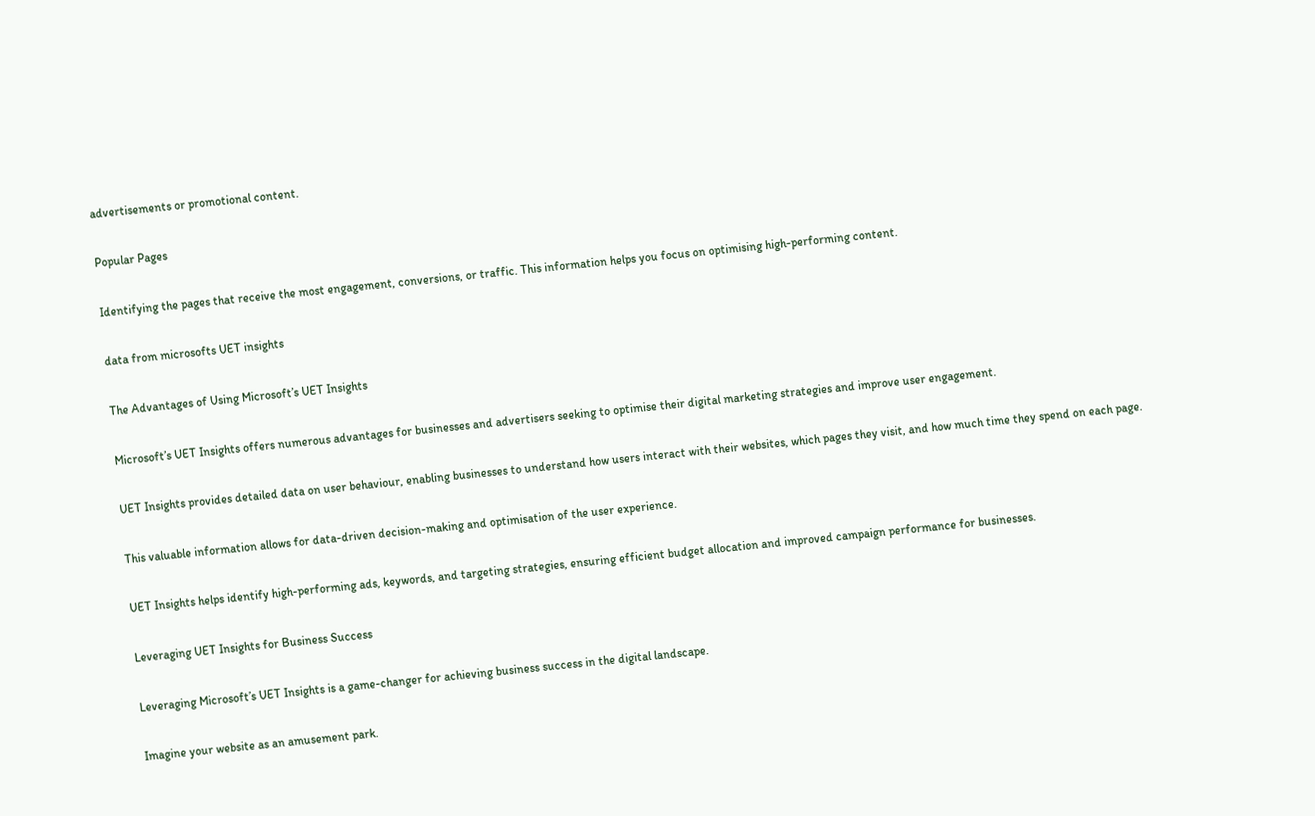advertisements or promotional content.

Popular Pages

Identifying the pages that receive the most engagement, conversions, or traffic. This information helps you focus on optimising high-performing content.

data from microsofts UET insights

The Advantages of Using Microsoft’s UET Insights

Microsoft’s UET Insights offers numerous advantages for businesses and advertisers seeking to optimise their digital marketing strategies and improve user engagement.

UET Insights provides detailed data on user behaviour, enabling businesses to understand how users interact with their websites, which pages they visit, and how much time they spend on each page.

This valuable information allows for data-driven decision-making and optimisation of the user experience.

UET Insights helps identify high-performing ads, keywords, and targeting strategies, ensuring efficient budget allocation and improved campaign performance for businesses.

Leveraging UET Insights for Business Success

Leveraging Microsoft’s UET Insights is a game-changer for achieving business success in the digital landscape.

Imagine your website as an amusement park.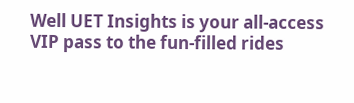Well UET Insights is your all-access VIP pass to the fun-filled rides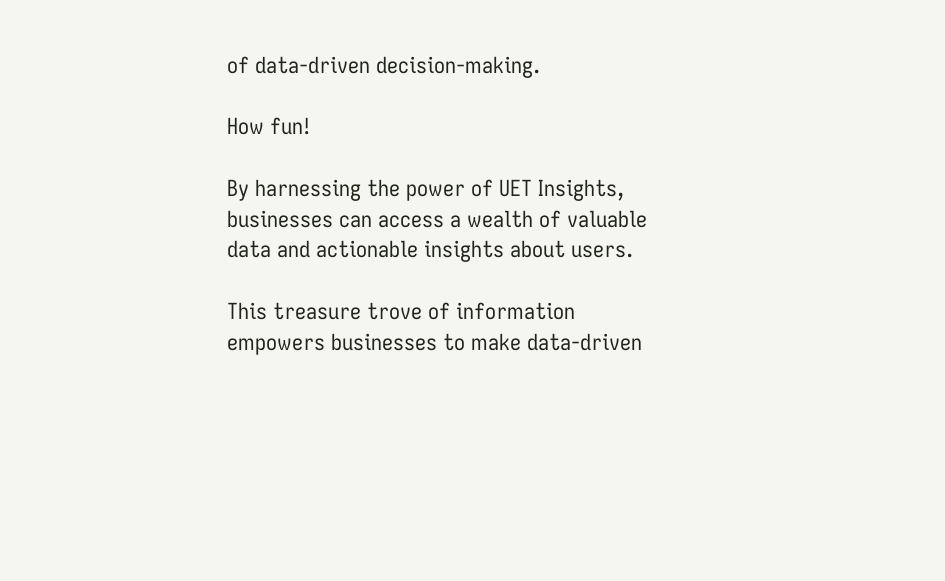of data-driven decision-making.

How fun!

By harnessing the power of UET Insights, businesses can access a wealth of valuable data and actionable insights about users.

This treasure trove of information empowers businesses to make data-driven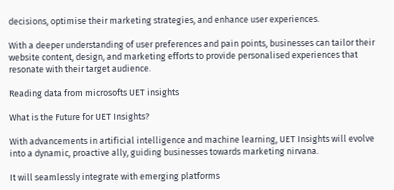decisions, optimise their marketing strategies, and enhance user experiences.

With a deeper understanding of user preferences and pain points, businesses can tailor their website content, design, and marketing efforts to provide personalised experiences that resonate with their target audience.

Reading data from microsofts UET insights

What is the Future for UET Insights?

With advancements in artificial intelligence and machine learning, UET Insights will evolve into a dynamic, proactive ally, guiding businesses towards marketing nirvana.

It will seamlessly integrate with emerging platforms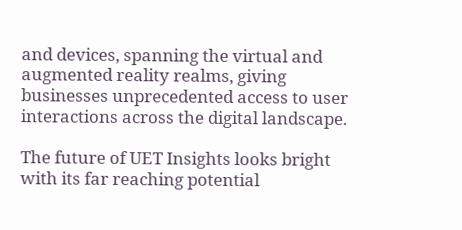and devices, spanning the virtual and augmented reality realms, giving businesses unprecedented access to user interactions across the digital landscape.

The future of UET Insights looks bright with its far reaching potential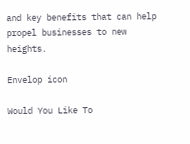and key benefits that can help propel businesses to new heights.

Envelop icon

Would You Like To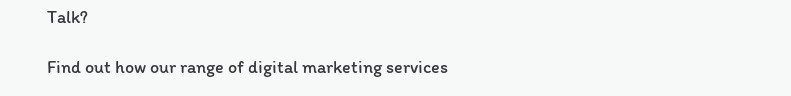Talk?

Find out how our range of digital marketing services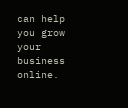can help you grow your business online.